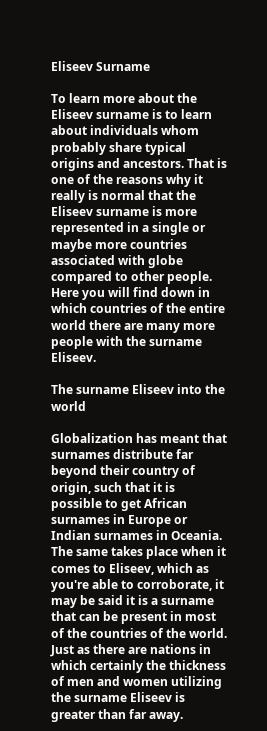Eliseev Surname

To learn more about the Eliseev surname is to learn about individuals whom probably share typical origins and ancestors. That is one of the reasons why it really is normal that the Eliseev surname is more represented in a single or maybe more countries associated with globe compared to other people. Here you will find down in which countries of the entire world there are many more people with the surname Eliseev.

The surname Eliseev into the world

Globalization has meant that surnames distribute far beyond their country of origin, such that it is possible to get African surnames in Europe or Indian surnames in Oceania. The same takes place when it comes to Eliseev, which as you're able to corroborate, it may be said it is a surname that can be present in most of the countries of the world. Just as there are nations in which certainly the thickness of men and women utilizing the surname Eliseev is greater than far away.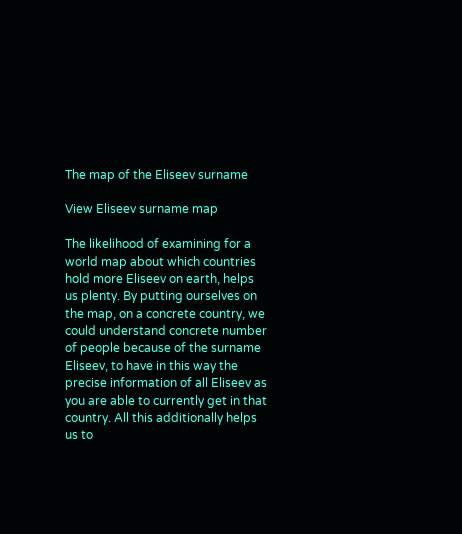The map of the Eliseev surname

View Eliseev surname map

The likelihood of examining for a world map about which countries hold more Eliseev on earth, helps us plenty. By putting ourselves on the map, on a concrete country, we could understand concrete number of people because of the surname Eliseev, to have in this way the precise information of all Eliseev as you are able to currently get in that country. All this additionally helps us to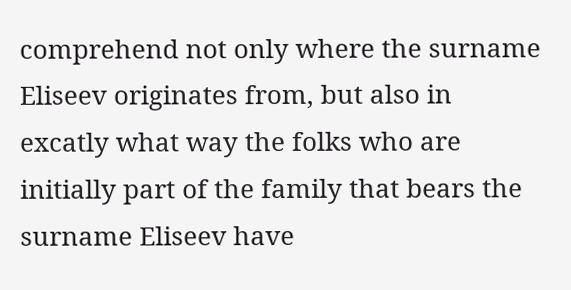comprehend not only where the surname Eliseev originates from, but also in excatly what way the folks who are initially part of the family that bears the surname Eliseev have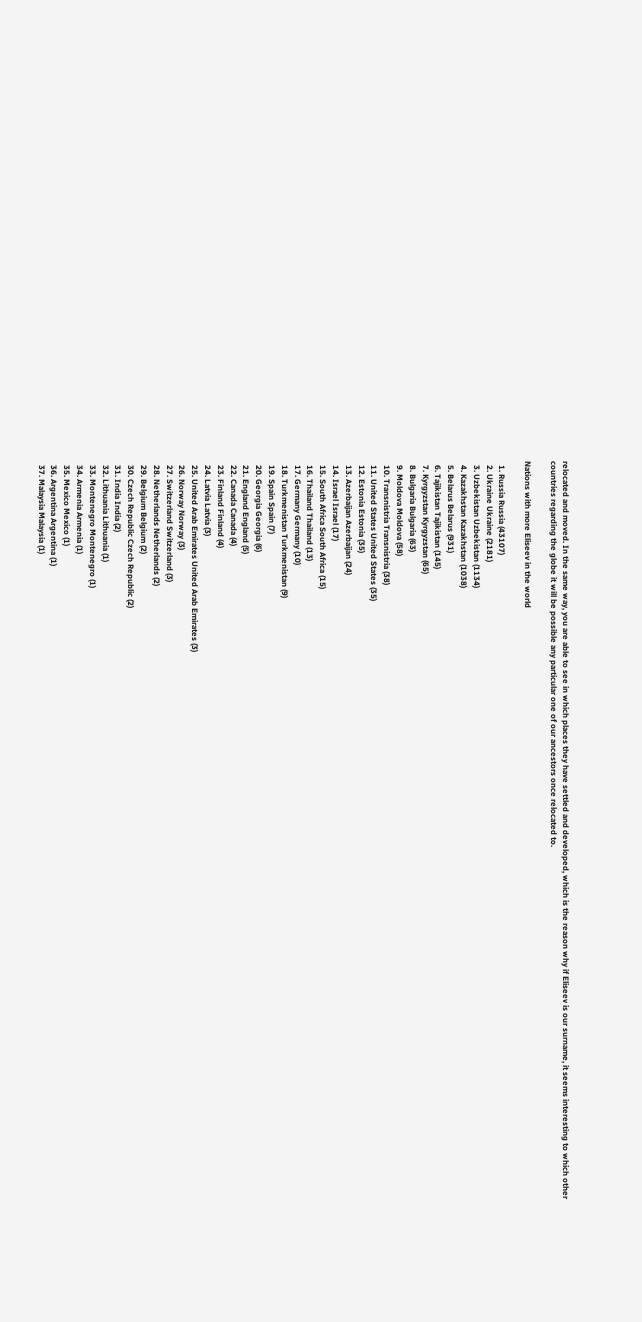relocated and moved. In the same way, you are able to see in which places they have settled and developed, which is the reason why if Eliseev is our surname, it seems interesting to which other countries regarding the globe it will be possible any particular one of our ancestors once relocated to.

Nations with more Eliseev in the world

  1. Russia Russia (43107)
  2. Ukraine Ukraine (2181)
  3. Uzbekistan Uzbekistan (1134)
  4. Kazakhstan Kazakhstan (1038)
  5. Belarus Belarus (931)
  6. Tajikistan Tajikistan (145)
  7. Kyrgyzstan Kyrgyzstan (65)
  8. Bulgaria Bulgaria (63)
  9. Moldova Moldova (58)
  10. Transnistria Transnistria (38)
  11. United States United States (35)
  12. Estonia Estonia (35)
  13. Azerbaijan Azerbaijan (24)
  14. Israel Israel (17)
  15. South Africa South Africa (15)
  16. Thailand Thailand (13)
  17. Germany Germany (10)
  18. Turkmenistan Turkmenistan (9)
  19. Spain Spain (7)
  20. Georgia Georgia (6)
  21. England England (5)
  22. Canada Canada (4)
  23. Finland Finland (4)
  24. Latvia Latvia (3)
  25. United Arab Emirates United Arab Emirates (3)
  26. Norway Norway (3)
  27. Switzerland Switzerland (3)
  28. Netherlands Netherlands (2)
  29. Belgium Belgium (2)
  30. Czech Republic Czech Republic (2)
  31. India India (2)
  32. Lithuania Lithuania (1)
  33. Montenegro Montenegro (1)
  34. Armenia Armenia (1)
  35. Mexico Mexico (1)
  36. Argentina Argentina (1)
  37. Malaysia Malaysia (1)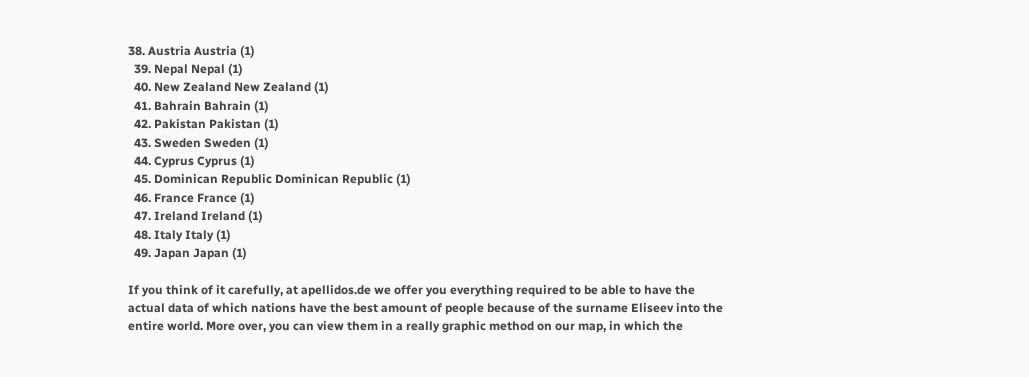38. Austria Austria (1)
  39. Nepal Nepal (1)
  40. New Zealand New Zealand (1)
  41. Bahrain Bahrain (1)
  42. Pakistan Pakistan (1)
  43. Sweden Sweden (1)
  44. Cyprus Cyprus (1)
  45. Dominican Republic Dominican Republic (1)
  46. France France (1)
  47. Ireland Ireland (1)
  48. Italy Italy (1)
  49. Japan Japan (1)

If you think of it carefully, at apellidos.de we offer you everything required to be able to have the actual data of which nations have the best amount of people because of the surname Eliseev into the entire world. More over, you can view them in a really graphic method on our map, in which the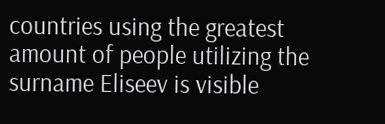countries using the greatest amount of people utilizing the surname Eliseev is visible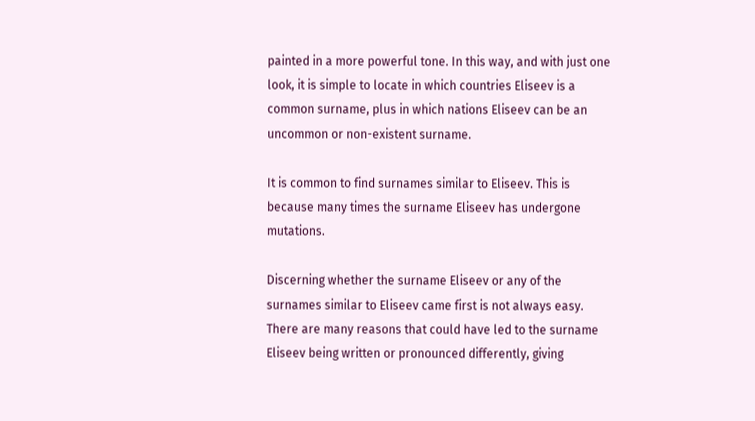painted in a more powerful tone. In this way, and with just one look, it is simple to locate in which countries Eliseev is a common surname, plus in which nations Eliseev can be an uncommon or non-existent surname.

It is common to find surnames similar to Eliseev. This is because many times the surname Eliseev has undergone mutations.

Discerning whether the surname Eliseev or any of the surnames similar to Eliseev came first is not always easy. There are many reasons that could have led to the surname Eliseev being written or pronounced differently, giving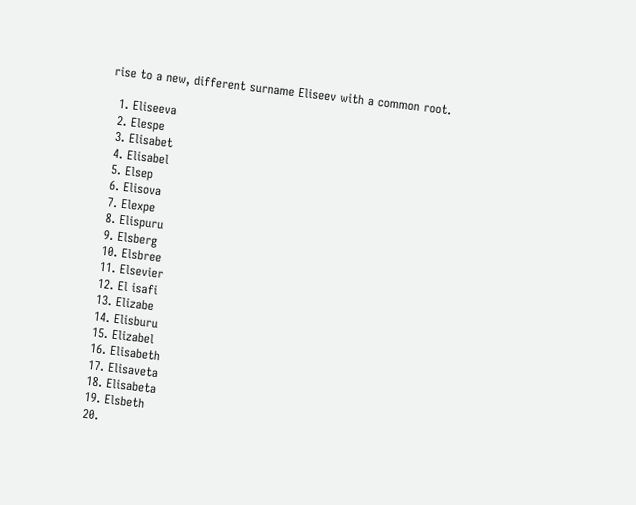rise to a new, different surname Eliseev with a common root.

  1. Eliseeva
  2. Elespe
  3. Elisabet
  4. Elisabel
  5. Elsep
  6. Elisova
  7. Elexpe
  8. Elispuru
  9. Elsberg
  10. Elsbree
  11. Elsevier
  12. El isafi
  13. Elizabe
  14. Elisburu
  15. Elizabel
  16. Elisabeth
  17. Elisaveta
  18. Elisabeta
  19. Elsbeth
  20.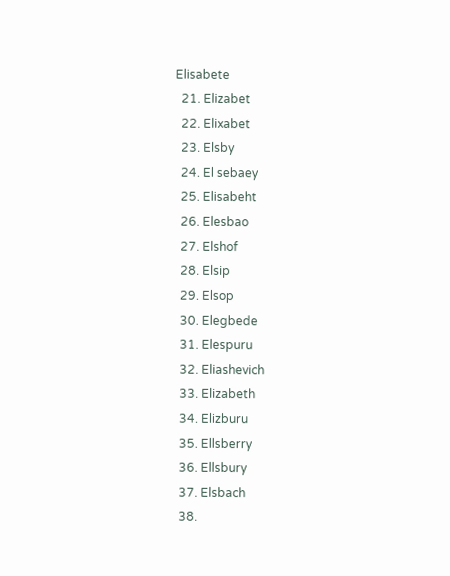Elisabete
  21. Elizabet
  22. Elixabet
  23. Elsby
  24. El sebaey
  25. Elisabeht
  26. Elesbao
  27. Elshof
  28. Elsip
  29. Elsop
  30. Elegbede
  31. Elespuru
  32. Eliashevich
  33. Elizabeth
  34. Elizburu
  35. Ellsberry
  36. Ellsbury
  37. Elsbach
  38.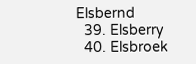Elsbernd
  39. Elsberry
  40. Elsbroek